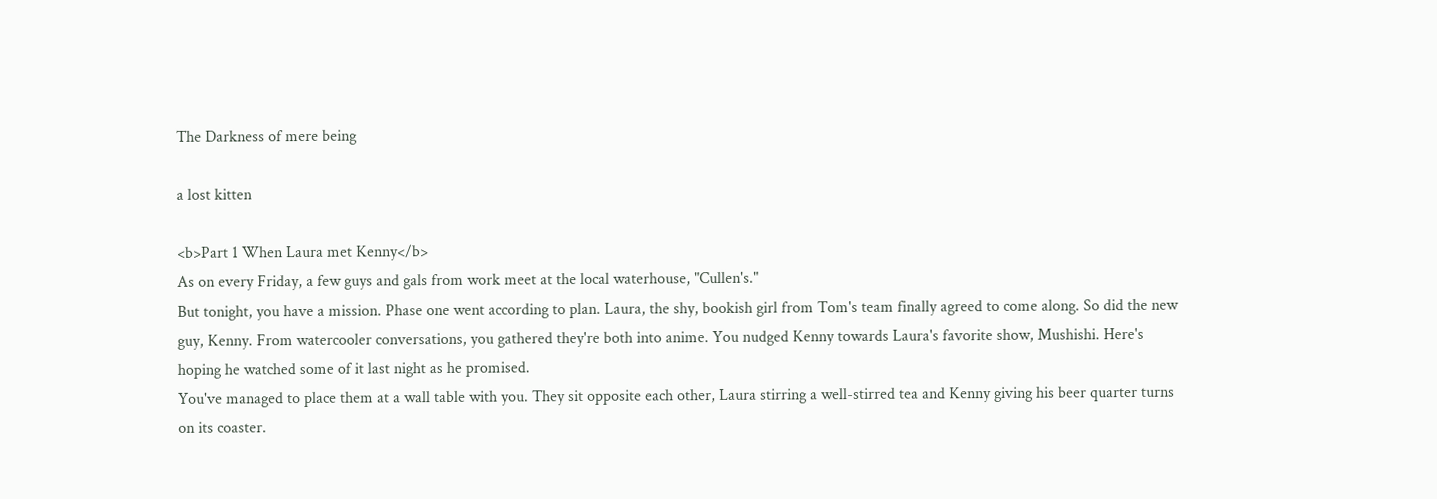The Darkness of mere being

a lost kitten

<b>Part 1 When Laura met Kenny</b>
As on every Friday, a few guys and gals from work meet at the local waterhouse, "Cullen's."
But tonight, you have a mission. Phase one went according to plan. Laura, the shy, bookish girl from Tom's team finally agreed to come along. So did the new guy, Kenny. From watercooler conversations, you gathered they're both into anime. You nudged Kenny towards Laura's favorite show, Mushishi. Here's hoping he watched some of it last night as he promised.
You've managed to place them at a wall table with you. They sit opposite each other, Laura stirring a well-stirred tea and Kenny giving his beer quarter turns on its coaster.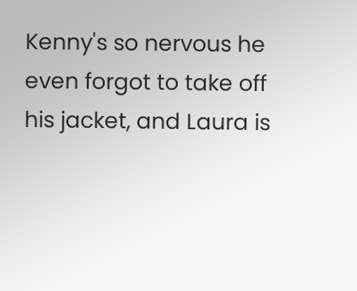Kenny's so nervous he even forgot to take off his jacket, and Laura is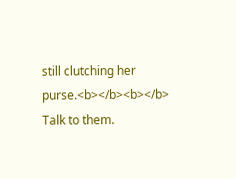still clutching her purse.<b></b><b></b>
Talk to them.